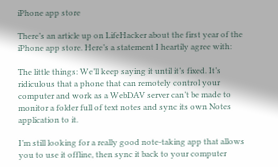iPhone app store

There’s an article up on LifeHacker about the first year of the iPhone app store. Here’s a statement I heartily agree with:

The little things: We’ll keep saying it until it’s fixed. It’s ridiculous that a phone that can remotely control your computer and work as a WebDAV server can’t be made to monitor a folder full of text notes and sync its own Notes application to it.

I’m still looking for a really good note-taking app that allows you to use it offline, then sync it back to your computer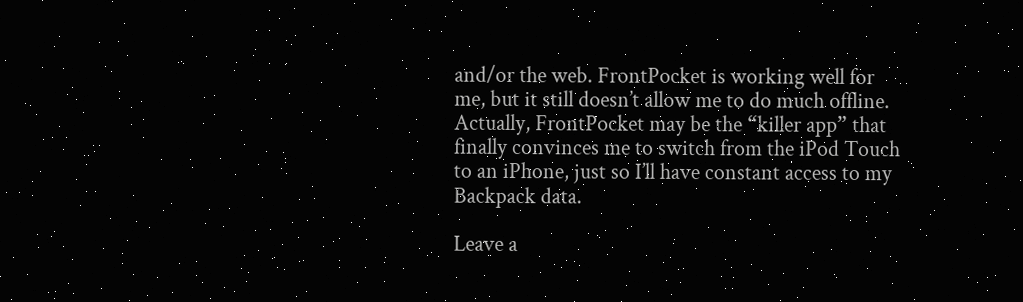and/or the web. FrontPocket is working well for me, but it still doesn’t allow me to do much offline. Actually, FrontPocket may be the “killer app” that finally convinces me to switch from the iPod Touch to an iPhone, just so I’ll have constant access to my Backpack data.

Leave a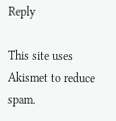Reply

This site uses Akismet to reduce spam.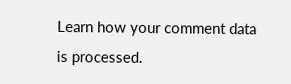Learn how your comment data is processed.